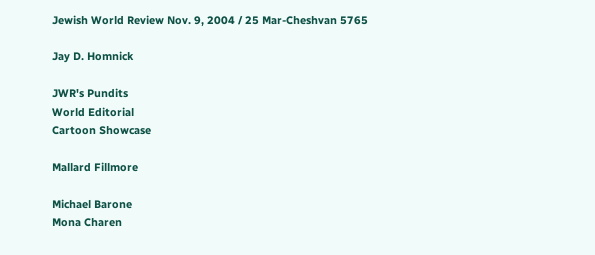Jewish World Review Nov. 9, 2004 / 25 Mar-Cheshvan 5765

Jay D. Homnick

JWR's Pundits
World Editorial
Cartoon Showcase

Mallard Fillmore

Michael Barone
Mona Charen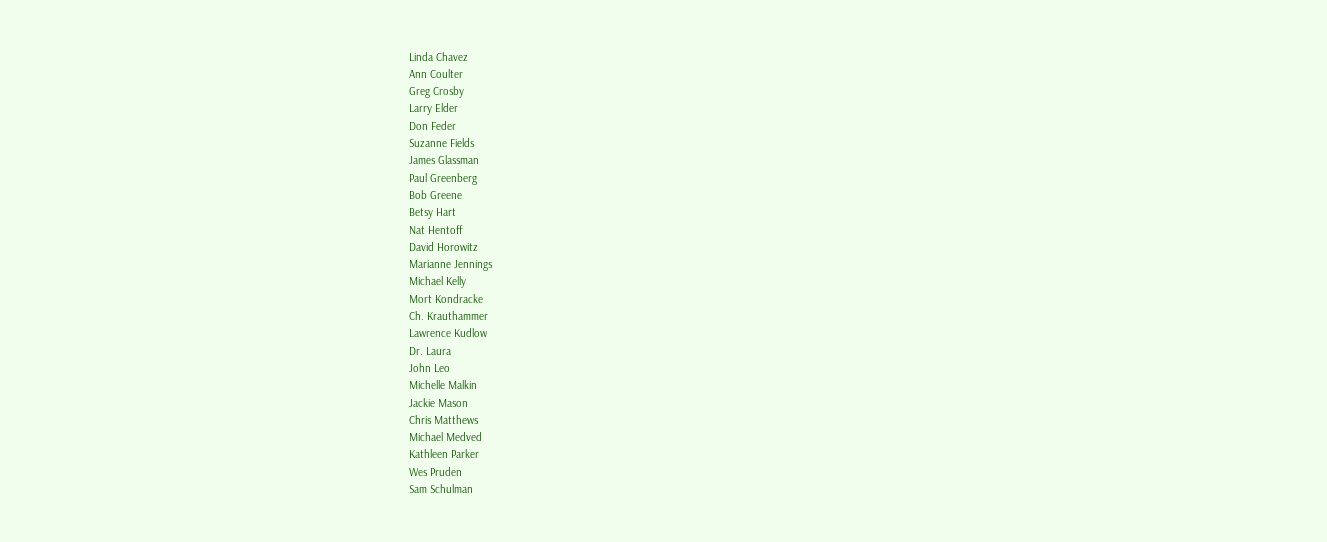Linda Chavez
Ann Coulter
Greg Crosby
Larry Elder
Don Feder
Suzanne Fields
James Glassman
Paul Greenberg
Bob Greene
Betsy Hart
Nat Hentoff
David Horowitz
Marianne Jennings
Michael Kelly
Mort Kondracke
Ch. Krauthammer
Lawrence Kudlow
Dr. Laura
John Leo
Michelle Malkin
Jackie Mason
Chris Matthews
Michael Medved
Kathleen Parker
Wes Pruden
Sam Schulman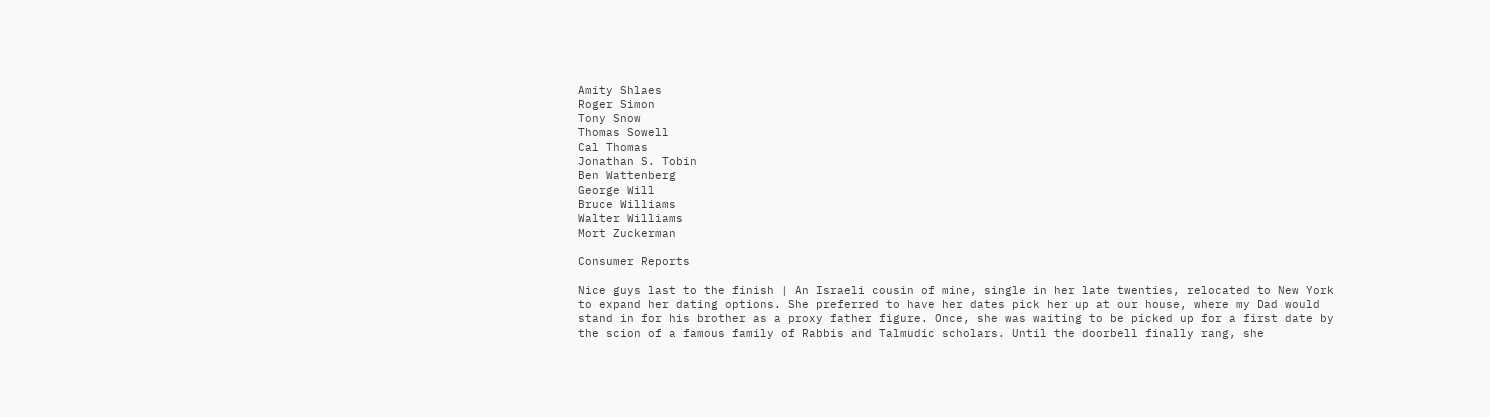Amity Shlaes
Roger Simon
Tony Snow
Thomas Sowell
Cal Thomas
Jonathan S. Tobin
Ben Wattenberg
George Will
Bruce Williams
Walter Williams
Mort Zuckerman

Consumer Reports

Nice guys last to the finish | An Israeli cousin of mine, single in her late twenties, relocated to New York to expand her dating options. She preferred to have her dates pick her up at our house, where my Dad would stand in for his brother as a proxy father figure. Once, she was waiting to be picked up for a first date by the scion of a famous family of Rabbis and Talmudic scholars. Until the doorbell finally rang, she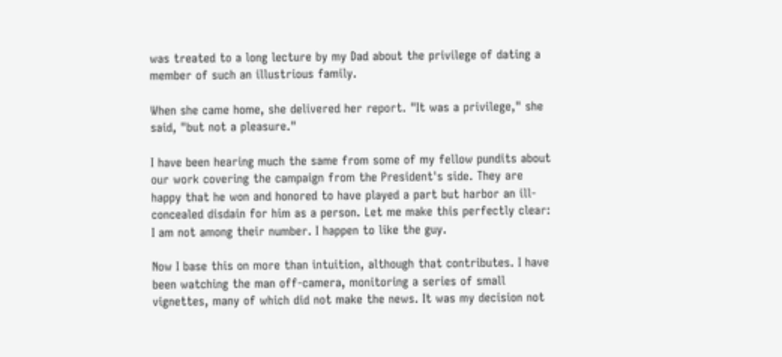was treated to a long lecture by my Dad about the privilege of dating a member of such an illustrious family.

When she came home, she delivered her report. "It was a privilege," she said, "but not a pleasure."

I have been hearing much the same from some of my fellow pundits about our work covering the campaign from the President's side. They are happy that he won and honored to have played a part but harbor an ill-concealed disdain for him as a person. Let me make this perfectly clear: I am not among their number. I happen to like the guy.

Now I base this on more than intuition, although that contributes. I have been watching the man off-camera, monitoring a series of small vignettes, many of which did not make the news. It was my decision not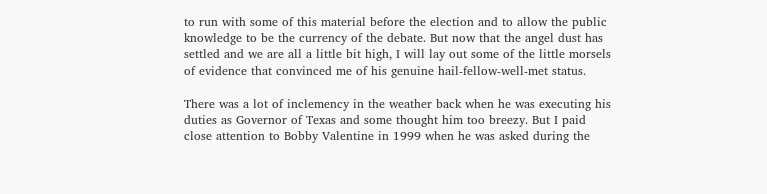to run with some of this material before the election and to allow the public knowledge to be the currency of the debate. But now that the angel dust has settled and we are all a little bit high, I will lay out some of the little morsels of evidence that convinced me of his genuine hail-fellow-well-met status.

There was a lot of inclemency in the weather back when he was executing his duties as Governor of Texas and some thought him too breezy. But I paid close attention to Bobby Valentine in 1999 when he was asked during the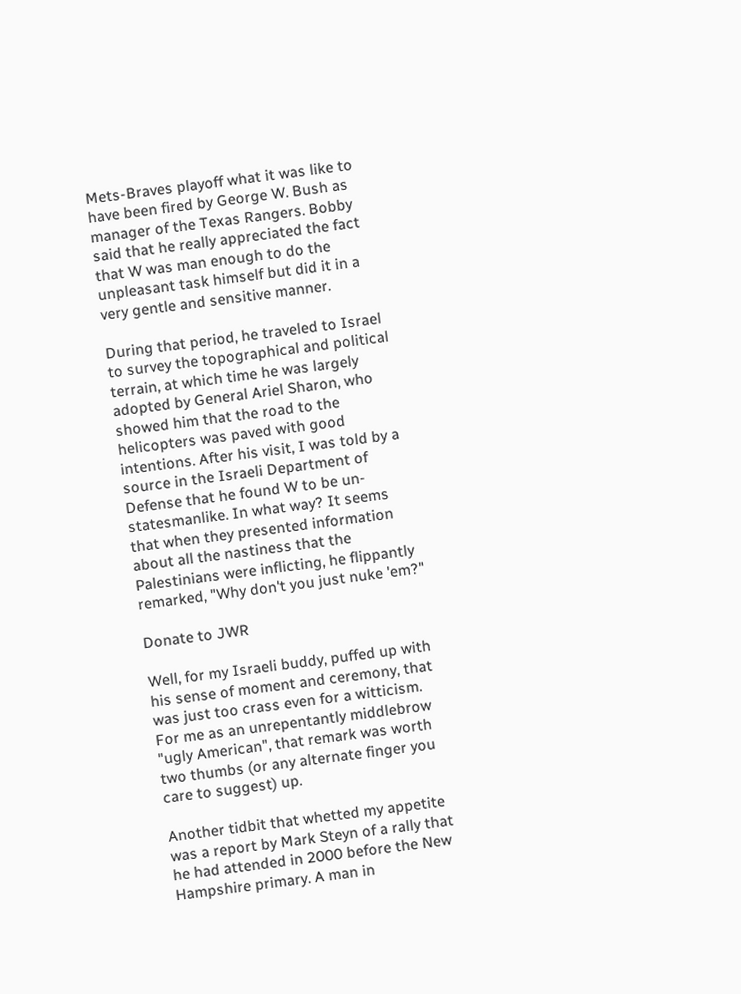Mets-Braves playoff what it was like to have been fired by George W. Bush as manager of the Texas Rangers. Bobby said that he really appreciated the fact that W was man enough to do the unpleasant task himself but did it in a very gentle and sensitive manner.

During that period, he traveled to Israel to survey the topographical and political terrain, at which time he was largely adopted by General Ariel Sharon, who showed him that the road to the helicopters was paved with good intentions. After his visit, I was told by a source in the Israeli Department of Defense that he found W to be un-statesmanlike. In what way? It seems that when they presented information about all the nastiness that the Palestinians were inflicting, he flippantly remarked, "Why don't you just nuke 'em?"

Donate to JWR

Well, for my Israeli buddy, puffed up with his sense of moment and ceremony, that was just too crass even for a witticism. For me as an unrepentantly middlebrow "ugly American", that remark was worth two thumbs (or any alternate finger you care to suggest) up.

Another tidbit that whetted my appetite was a report by Mark Steyn of a rally that he had attended in 2000 before the New Hampshire primary. A man in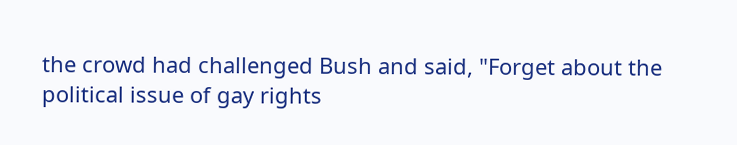the crowd had challenged Bush and said, "Forget about the political issue of gay rights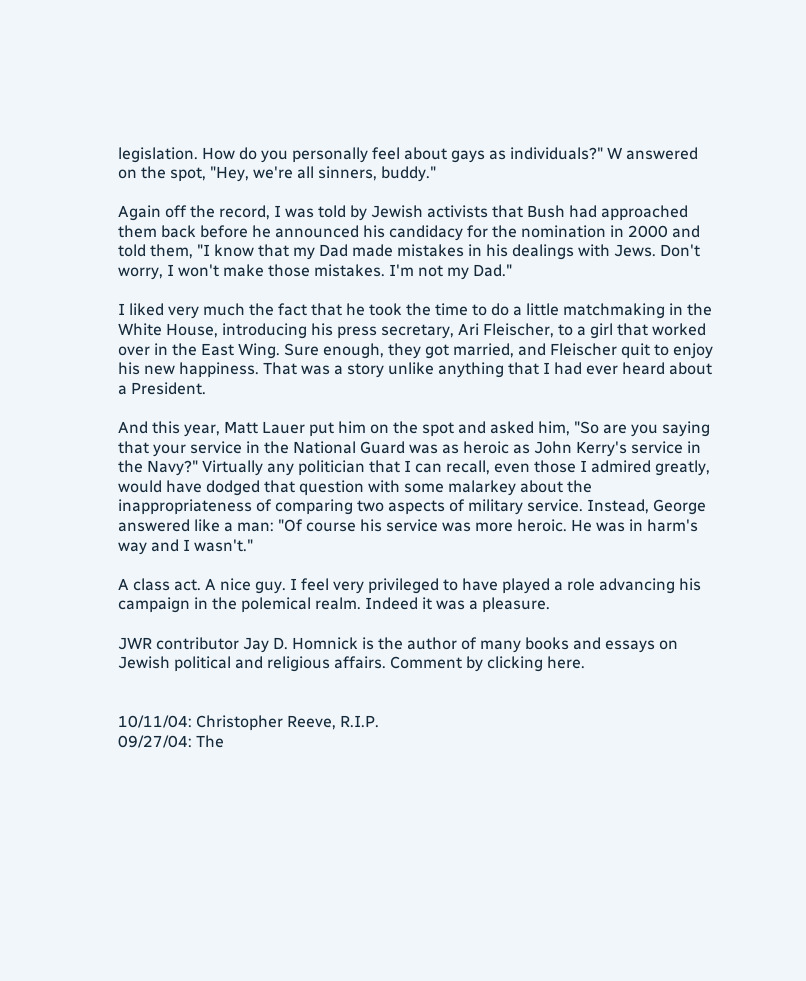legislation. How do you personally feel about gays as individuals?" W answered on the spot, "Hey, we're all sinners, buddy."

Again off the record, I was told by Jewish activists that Bush had approached them back before he announced his candidacy for the nomination in 2000 and told them, "I know that my Dad made mistakes in his dealings with Jews. Don't worry, I won't make those mistakes. I'm not my Dad."

I liked very much the fact that he took the time to do a little matchmaking in the White House, introducing his press secretary, Ari Fleischer, to a girl that worked over in the East Wing. Sure enough, they got married, and Fleischer quit to enjoy his new happiness. That was a story unlike anything that I had ever heard about a President.

And this year, Matt Lauer put him on the spot and asked him, "So are you saying that your service in the National Guard was as heroic as John Kerry's service in the Navy?" Virtually any politician that I can recall, even those I admired greatly, would have dodged that question with some malarkey about the inappropriateness of comparing two aspects of military service. Instead, George answered like a man: "Of course his service was more heroic. He was in harm's way and I wasn't."

A class act. A nice guy. I feel very privileged to have played a role advancing his campaign in the polemical realm. Indeed it was a pleasure.

JWR contributor Jay D. Homnick is the author of many books and essays on Jewish political and religious affairs. Comment by clicking here.


10/11/04: Christopher Reeve, R.I.P.
09/27/04: The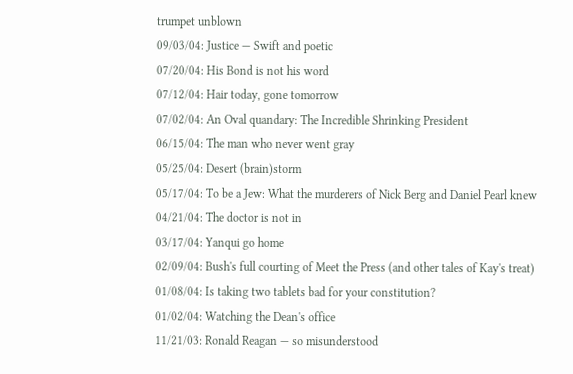trumpet unblown
09/03/04: Justice — Swift and poetic
07/20/04: His Bond is not his word
07/12/04: Hair today, gone tomorrow
07/02/04: An Oval quandary: The Incredible Shrinking President
06/15/04: The man who never went gray
05/25/04: Desert (brain)storm
05/17/04: To be a Jew: What the murderers of Nick Berg and Daniel Pearl knew
04/21/04: The doctor is not in
03/17/04: Yanqui go home
02/09/04: Bush's full courting of Meet the Press (and other tales of Kay's treat)
01/08/04: Is taking two tablets bad for your constitution?
01/02/04: Watching the Dean's office
11/21/03: Ronald Reagan — so misunderstood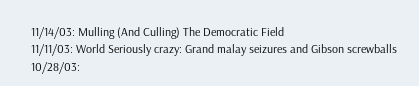11/14/03: Mulling (And Culling) The Democratic Field
11/11/03: World Seriously crazy: Grand malay seizures and Gibson screwballs
10/28/03: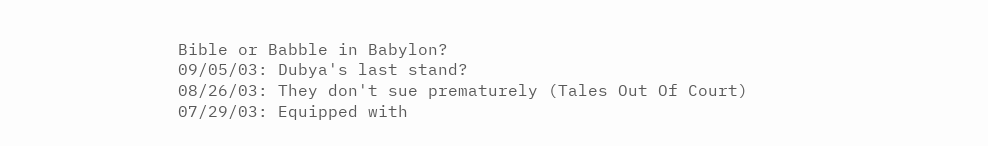Bible or Babble in Babylon?
09/05/03: Dubya's last stand?
08/26/03: They don't sue prematurely (Tales Out Of Court)
07/29/03: Equipped with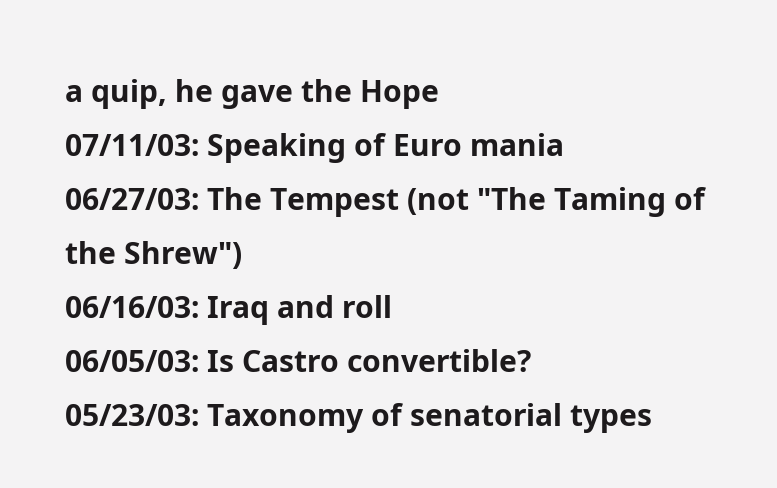a quip, he gave the Hope
07/11/03: Speaking of Euro mania
06/27/03: The Tempest (not "The Taming of the Shrew")
06/16/03: Iraq and roll
06/05/03: Is Castro convertible?
05/23/03: Taxonomy of senatorial types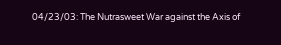04/23/03: The Nutrasweet War against the Axis of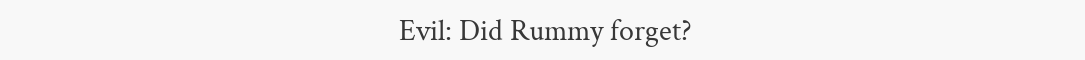Evil: Did Rummy forget?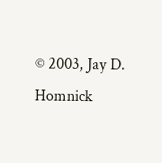© 2003, Jay D. Homnick